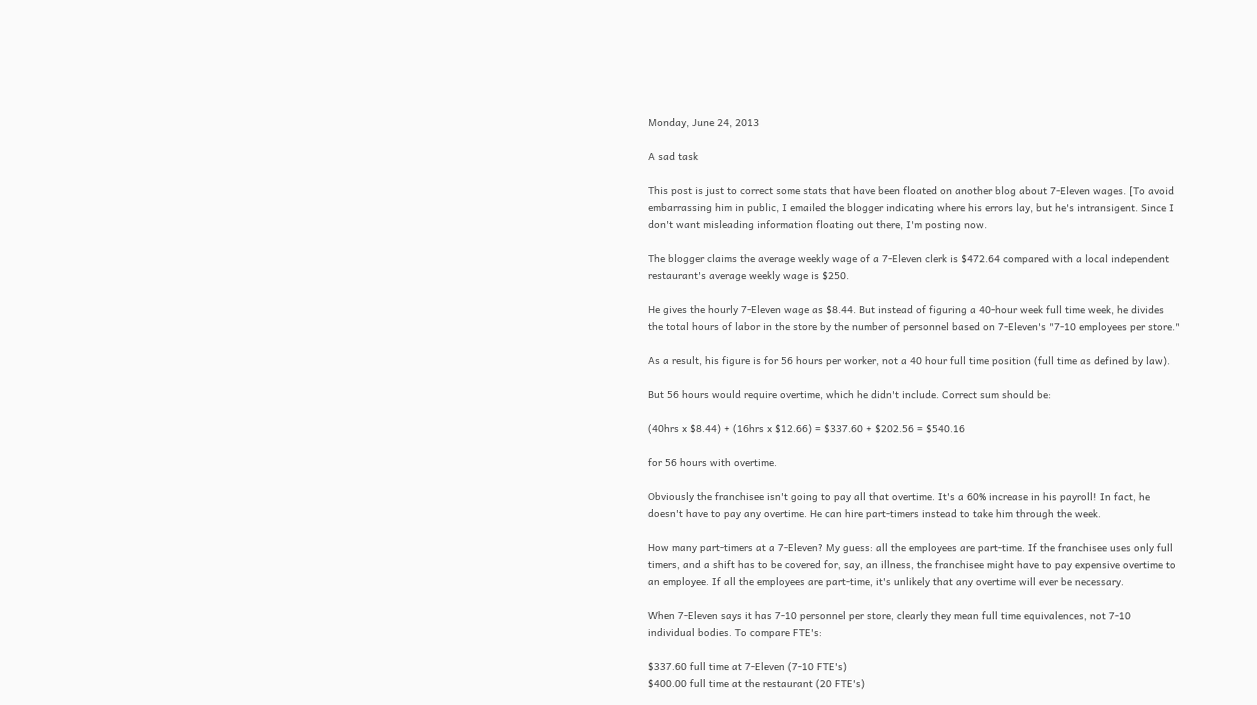Monday, June 24, 2013

A sad task

This post is just to correct some stats that have been floated on another blog about 7-Eleven wages. [To avoid embarrassing him in public, I emailed the blogger indicating where his errors lay, but he's intransigent. Since I don't want misleading information floating out there, I'm posting now.

The blogger claims the average weekly wage of a 7-Eleven clerk is $472.64 compared with a local independent restaurant's average weekly wage is $250.

He gives the hourly 7-Eleven wage as $8.44. But instead of figuring a 40-hour week full time week, he divides the total hours of labor in the store by the number of personnel based on 7-Eleven's "7-10 employees per store."

As a result, his figure is for 56 hours per worker, not a 40 hour full time position (full time as defined by law).

But 56 hours would require overtime, which he didn't include. Correct sum should be:

(40hrs x $8.44) + (16hrs x $12.66) = $337.60 + $202.56 = $540.16

for 56 hours with overtime.

Obviously the franchisee isn't going to pay all that overtime. It's a 60% increase in his payroll! In fact, he doesn't have to pay any overtime. He can hire part-timers instead to take him through the week.

How many part-timers at a 7-Eleven? My guess: all the employees are part-time. If the franchisee uses only full timers, and a shift has to be covered for, say, an illness, the franchisee might have to pay expensive overtime to an employee. If all the employees are part-time, it's unlikely that any overtime will ever be necessary.

When 7-Eleven says it has 7-10 personnel per store, clearly they mean full time equivalences, not 7-10 individual bodies. To compare FTE's:

$337.60 full time at 7-Eleven (7-10 FTE's)
$400.00 full time at the restaurant (20 FTE's)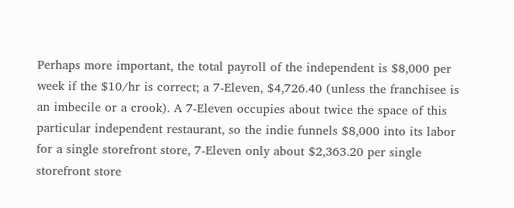Perhaps more important, the total payroll of the independent is $8,000 per week if the $10/hr is correct; a 7-Eleven, $4,726.40 (unless the franchisee is an imbecile or a crook). A 7-Eleven occupies about twice the space of this particular independent restaurant, so the indie funnels $8,000 into its labor for a single storefront store, 7-Eleven only about $2,363.20 per single storefront store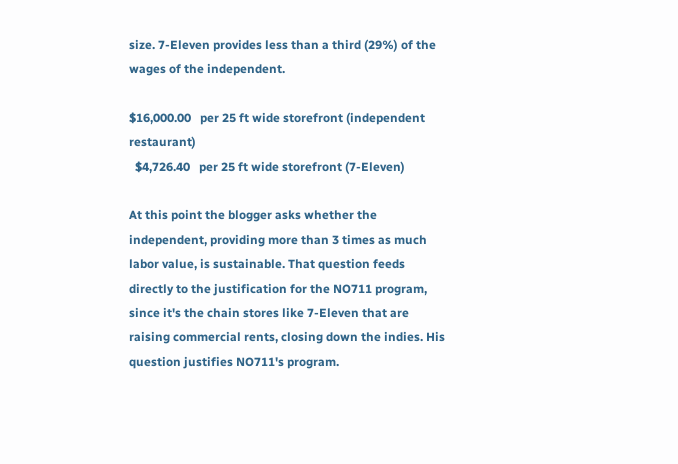size. 7-Eleven provides less than a third (29%) of the wages of the independent.

$16,000.00   per 25 ft wide storefront (independent restaurant)
  $4,726.40   per 25 ft wide storefront (7-Eleven)

At this point the blogger asks whether the independent, providing more than 3 times as much labor value, is sustainable. That question feeds directly to the justification for the NO711 program, since it's the chain stores like 7-Eleven that are raising commercial rents, closing down the indies. His question justifies NO711's program.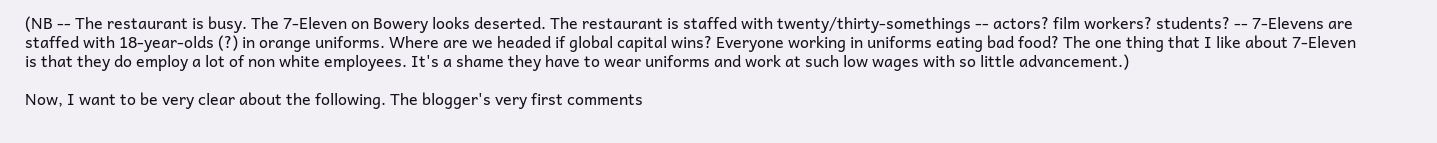(NB -- The restaurant is busy. The 7-Eleven on Bowery looks deserted. The restaurant is staffed with twenty/thirty-somethings -- actors? film workers? students? -- 7-Elevens are staffed with 18-year-olds (?) in orange uniforms. Where are we headed if global capital wins? Everyone working in uniforms eating bad food? The one thing that I like about 7-Eleven is that they do employ a lot of non white employees. It's a shame they have to wear uniforms and work at such low wages with so little advancement.)

Now, I want to be very clear about the following. The blogger's very first comments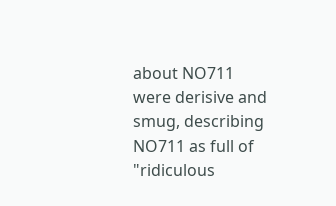about NO711 were derisive and smug, describing NO711 as full of "ridiculous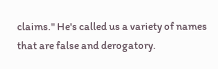claims." He's called us a variety of names that are false and derogatory.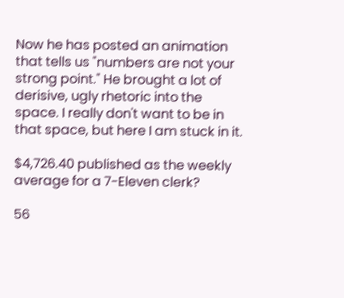Now he has posted an animation that tells us "numbers are not your strong point." He brought a lot of derisive, ugly rhetoric into the space. I really don't want to be in that space, but here I am stuck in it.

$4,726.40 published as the weekly average for a 7-Eleven clerk?

56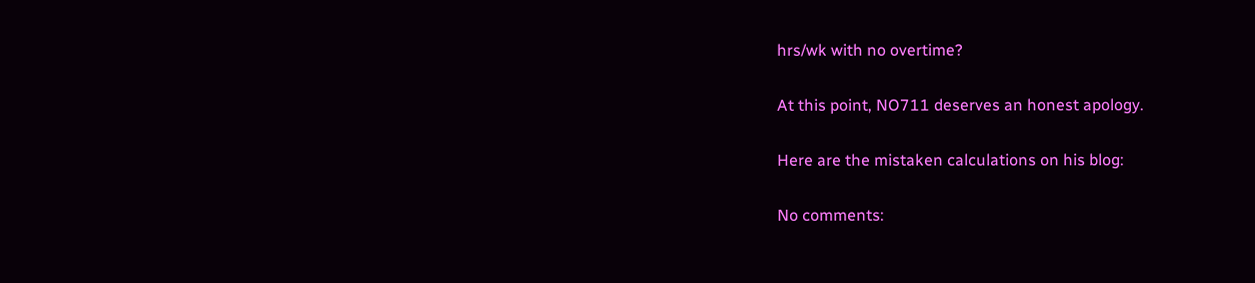hrs/wk with no overtime?

At this point, NO711 deserves an honest apology.

Here are the mistaken calculations on his blog:

No comments: